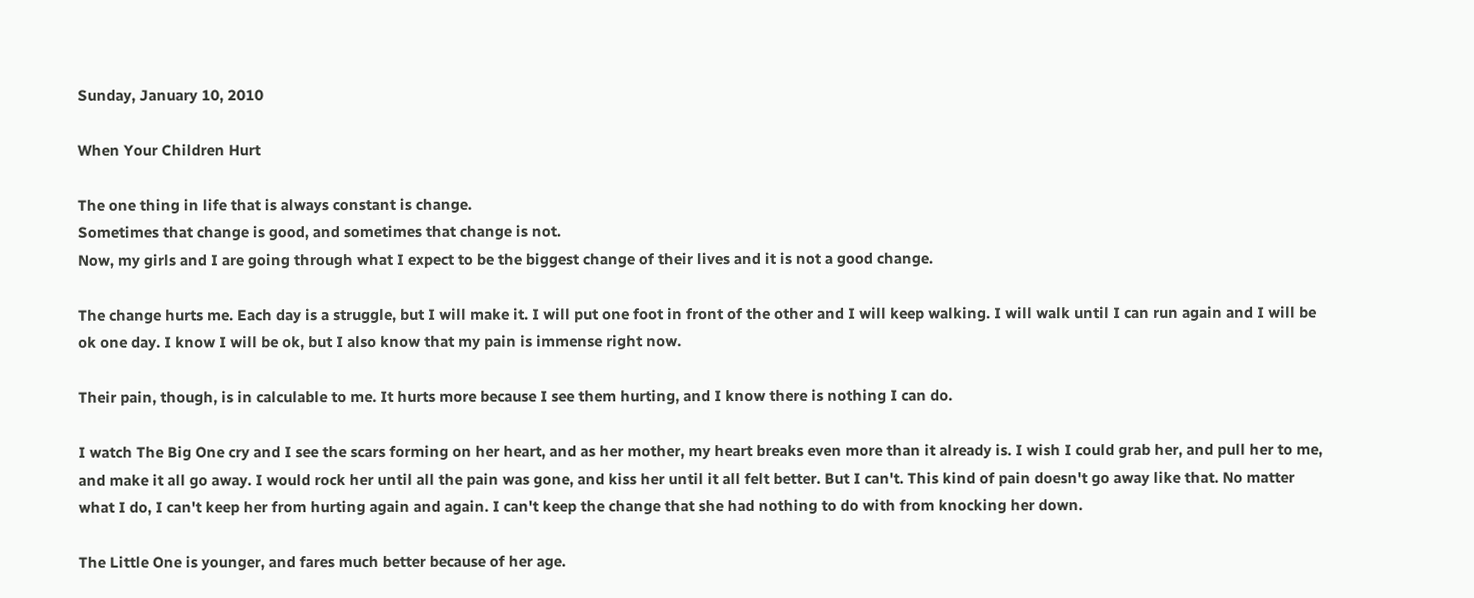Sunday, January 10, 2010

When Your Children Hurt

The one thing in life that is always constant is change.
Sometimes that change is good, and sometimes that change is not.
Now, my girls and I are going through what I expect to be the biggest change of their lives and it is not a good change.

The change hurts me. Each day is a struggle, but I will make it. I will put one foot in front of the other and I will keep walking. I will walk until I can run again and I will be ok one day. I know I will be ok, but I also know that my pain is immense right now.

Their pain, though, is in calculable to me. It hurts more because I see them hurting, and I know there is nothing I can do.

I watch The Big One cry and I see the scars forming on her heart, and as her mother, my heart breaks even more than it already is. I wish I could grab her, and pull her to me, and make it all go away. I would rock her until all the pain was gone, and kiss her until it all felt better. But I can't. This kind of pain doesn't go away like that. No matter what I do, I can't keep her from hurting again and again. I can't keep the change that she had nothing to do with from knocking her down.

The Little One is younger, and fares much better because of her age.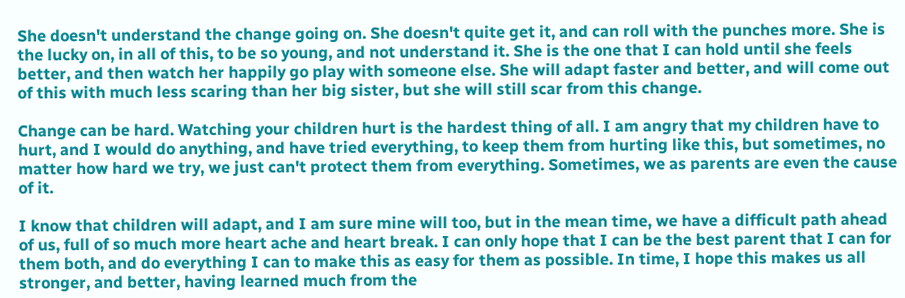She doesn't understand the change going on. She doesn't quite get it, and can roll with the punches more. She is the lucky on, in all of this, to be so young, and not understand it. She is the one that I can hold until she feels better, and then watch her happily go play with someone else. She will adapt faster and better, and will come out of this with much less scaring than her big sister, but she will still scar from this change.

Change can be hard. Watching your children hurt is the hardest thing of all. I am angry that my children have to hurt, and I would do anything, and have tried everything, to keep them from hurting like this, but sometimes, no matter how hard we try, we just can't protect them from everything. Sometimes, we as parents are even the cause of it.

I know that children will adapt, and I am sure mine will too, but in the mean time, we have a difficult path ahead of us, full of so much more heart ache and heart break. I can only hope that I can be the best parent that I can for them both, and do everything I can to make this as easy for them as possible. In time, I hope this makes us all stronger, and better, having learned much from the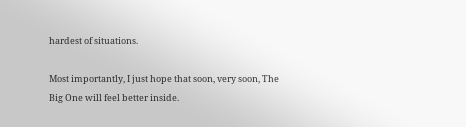hardest of situations.

Most importantly, I just hope that soon, very soon, The Big One will feel better inside.